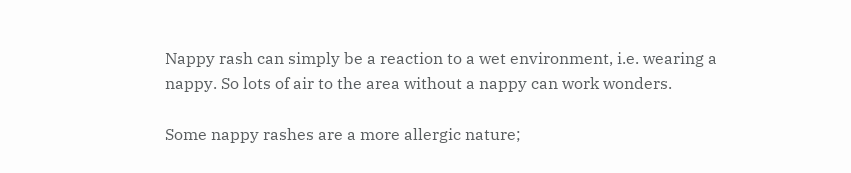Nappy rash can simply be a reaction to a wet environment, i.e. wearing a nappy. So lots of air to the area without a nappy can work wonders.

Some nappy rashes are a more allergic nature;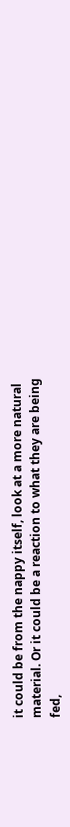it could be from the nappy itself, look at a more natural material. Or it could be a reaction to what they are being fed,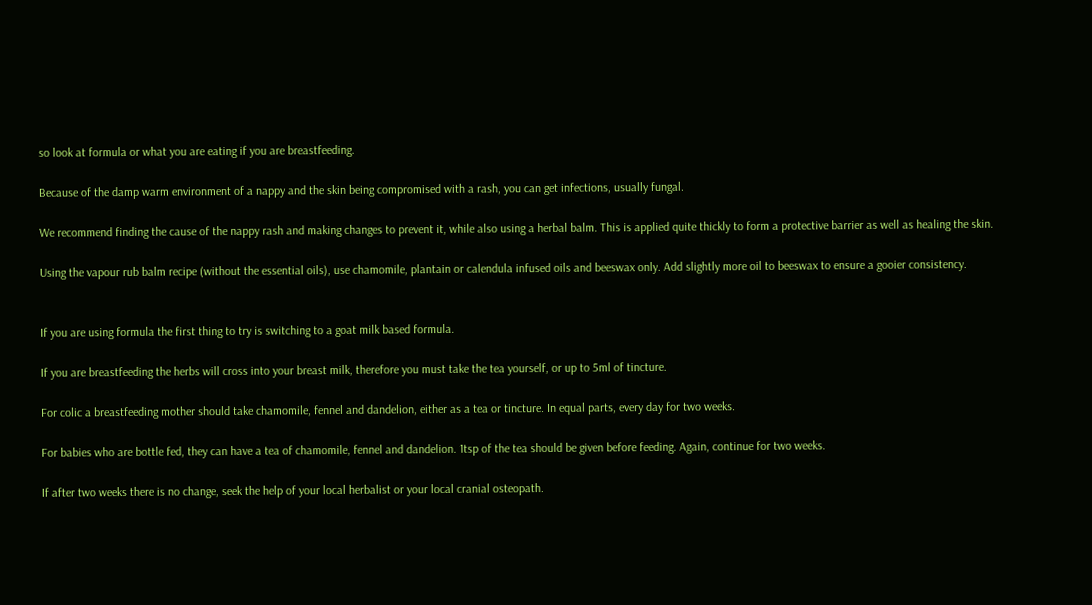so look at formula or what you are eating if you are breastfeeding.

Because of the damp warm environment of a nappy and the skin being compromised with a rash, you can get infections, usually fungal.

We recommend finding the cause of the nappy rash and making changes to prevent it, while also using a herbal balm. This is applied quite thickly to form a protective barrier as well as healing the skin.

Using the vapour rub balm recipe (without the essential oils), use chamomile, plantain or calendula infused oils and beeswax only. Add slightly more oil to beeswax to ensure a gooier consistency.


If you are using formula the first thing to try is switching to a goat milk based formula.

If you are breastfeeding the herbs will cross into your breast milk, therefore you must take the tea yourself, or up to 5ml of tincture.

For colic a breastfeeding mother should take chamomile, fennel and dandelion, either as a tea or tincture. In equal parts, every day for two weeks.

For babies who are bottle fed, they can have a tea of chamomile, fennel and dandelion. 1tsp of the tea should be given before feeding. Again, continue for two weeks.

If after two weeks there is no change, seek the help of your local herbalist or your local cranial osteopath.